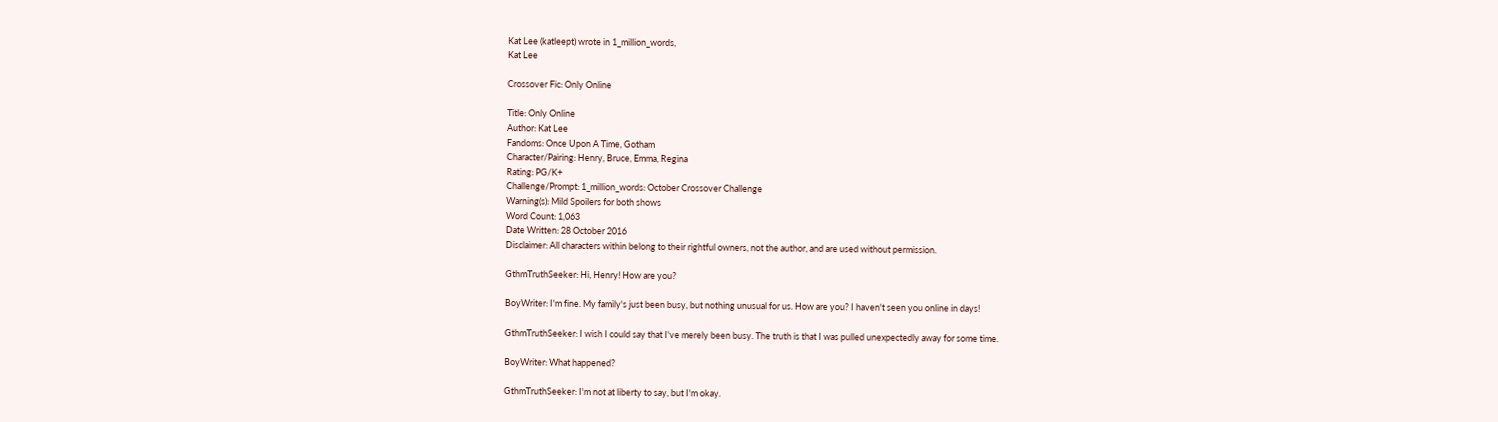Kat Lee (katleept) wrote in 1_million_words,
Kat Lee

Crossover Fic: Only Online

Title: Only Online
Author: Kat Lee
Fandoms: Once Upon A Time, Gotham
Character/Pairing: Henry, Bruce, Emma, Regina
Rating: PG/K+
Challenge/Prompt: 1_million_words: October Crossover Challenge
Warning(s): Mild Spoilers for both shows
Word Count: 1,063
Date Written: 28 October 2016
Disclaimer: All characters within belong to their rightful owners, not the author, and are used without permission.

GthmTruthSeeker: Hi, Henry! How are you?

BoyWriter: I'm fine. My family's just been busy, but nothing unusual for us. How are you? I haven't seen you online in days!

GthmTruthSeeker: I wish I could say that I've merely been busy. The truth is that I was pulled unexpectedly away for some time.

BoyWriter: What happened?

GthmTruthSeeker: I'm not at liberty to say, but I'm okay.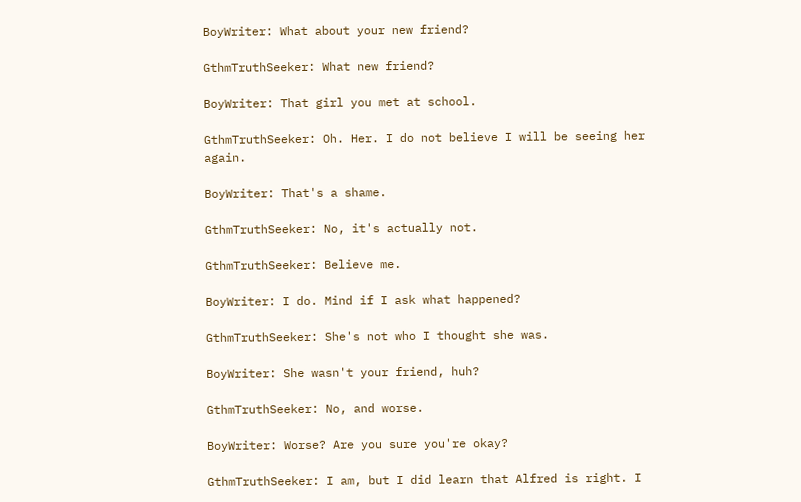BoyWriter: What about your new friend?

GthmTruthSeeker: What new friend?

BoyWriter: That girl you met at school.

GthmTruthSeeker: Oh. Her. I do not believe I will be seeing her again.

BoyWriter: That's a shame.

GthmTruthSeeker: No, it's actually not.

GthmTruthSeeker: Believe me.

BoyWriter: I do. Mind if I ask what happened?

GthmTruthSeeker: She's not who I thought she was.

BoyWriter: She wasn't your friend, huh?

GthmTruthSeeker: No, and worse.

BoyWriter: Worse? Are you sure you're okay?

GthmTruthSeeker: I am, but I did learn that Alfred is right. I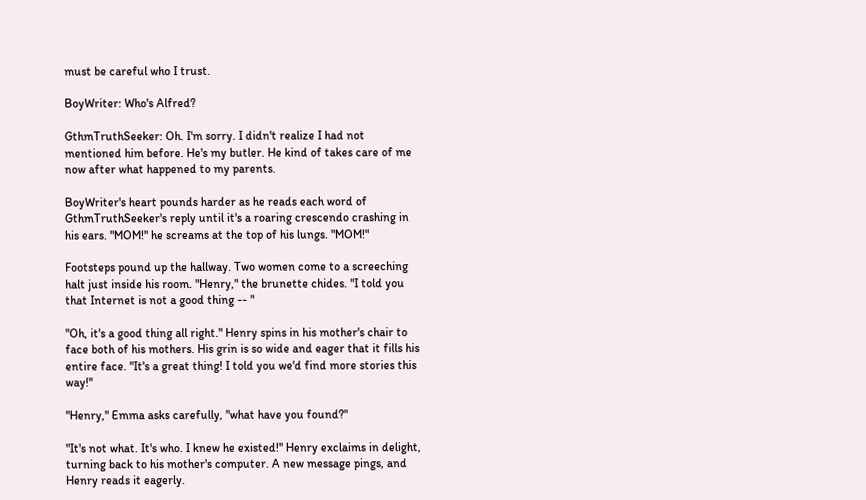must be careful who I trust.

BoyWriter: Who's Alfred?

GthmTruthSeeker: Oh. I'm sorry. I didn't realize I had not mentioned him before. He's my butler. He kind of takes care of me now after what happened to my parents.

BoyWriter's heart pounds harder as he reads each word of GthmTruthSeeker's reply until it's a roaring crescendo crashing in his ears. "MOM!" he screams at the top of his lungs. "MOM!"

Footsteps pound up the hallway. Two women come to a screeching halt just inside his room. "Henry," the brunette chides. "I told you that Internet is not a good thing -- "

"Oh, it's a good thing all right." Henry spins in his mother's chair to face both of his mothers. His grin is so wide and eager that it fills his entire face. "It's a great thing! I told you we'd find more stories this way!"

"Henry," Emma asks carefully, "what have you found?"

"It's not what. It's who. I knew he existed!" Henry exclaims in delight, turning back to his mother's computer. A new message pings, and Henry reads it eagerly.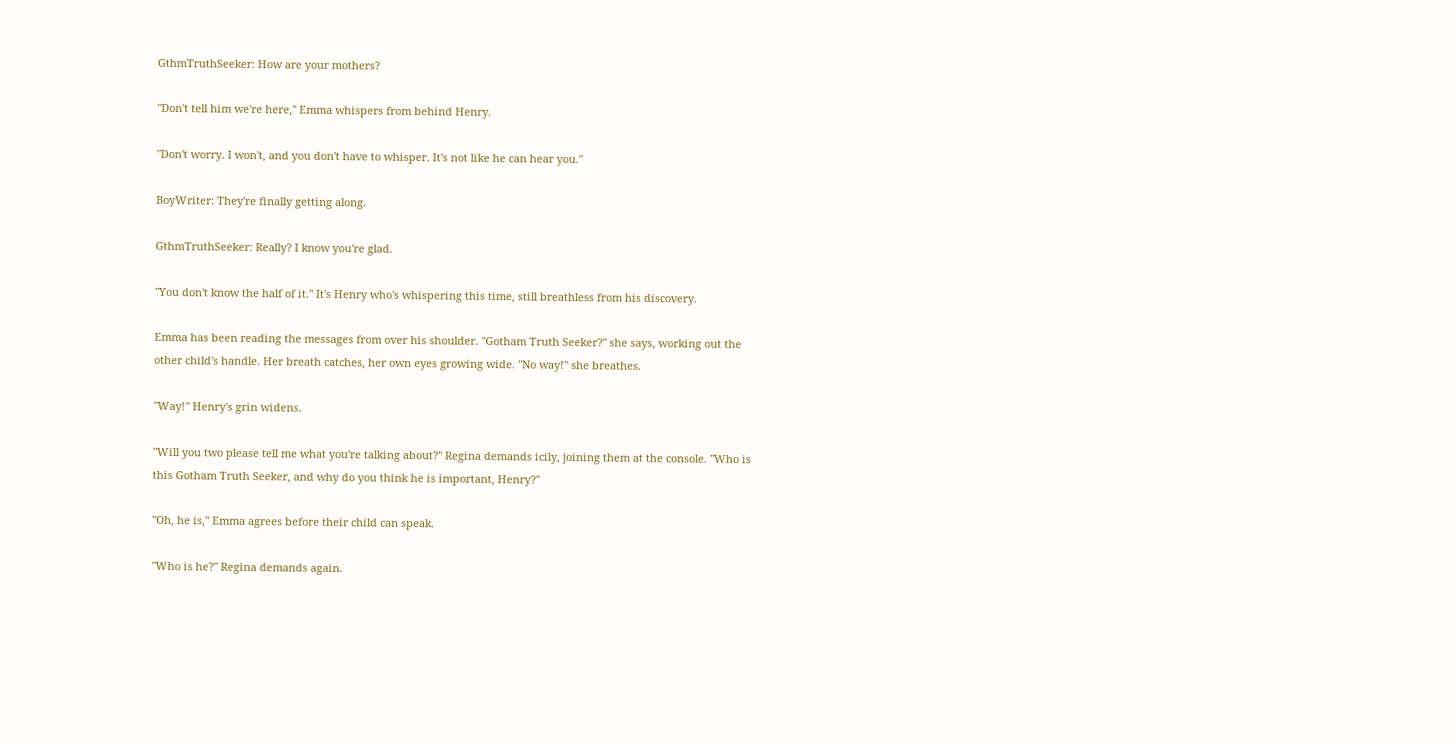GthmTruthSeeker: How are your mothers?

"Don't tell him we're here," Emma whispers from behind Henry.

"Don't worry. I won't, and you don't have to whisper. It's not like he can hear you."

BoyWriter: They're finally getting along.

GthmTruthSeeker: Really? I know you're glad.

"You don't know the half of it." It's Henry who's whispering this time, still breathless from his discovery.

Emma has been reading the messages from over his shoulder. "Gotham Truth Seeker?" she says, working out the other child's handle. Her breath catches, her own eyes growing wide. "No way!" she breathes.

"Way!" Henry's grin widens.

"Will you two please tell me what you're talking about?" Regina demands icily, joining them at the console. "Who is this Gotham Truth Seeker, and why do you think he is important, Henry?"

"Oh, he is," Emma agrees before their child can speak.

"Who is he?" Regina demands again.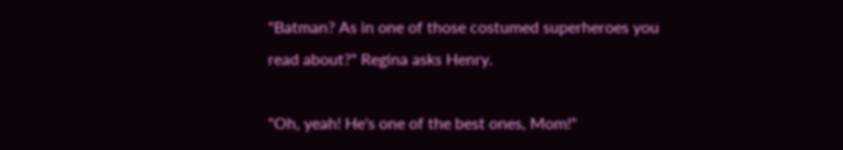"Batman? As in one of those costumed superheroes you read about?" Regina asks Henry.

"Oh, yeah! He's one of the best ones, Mom!"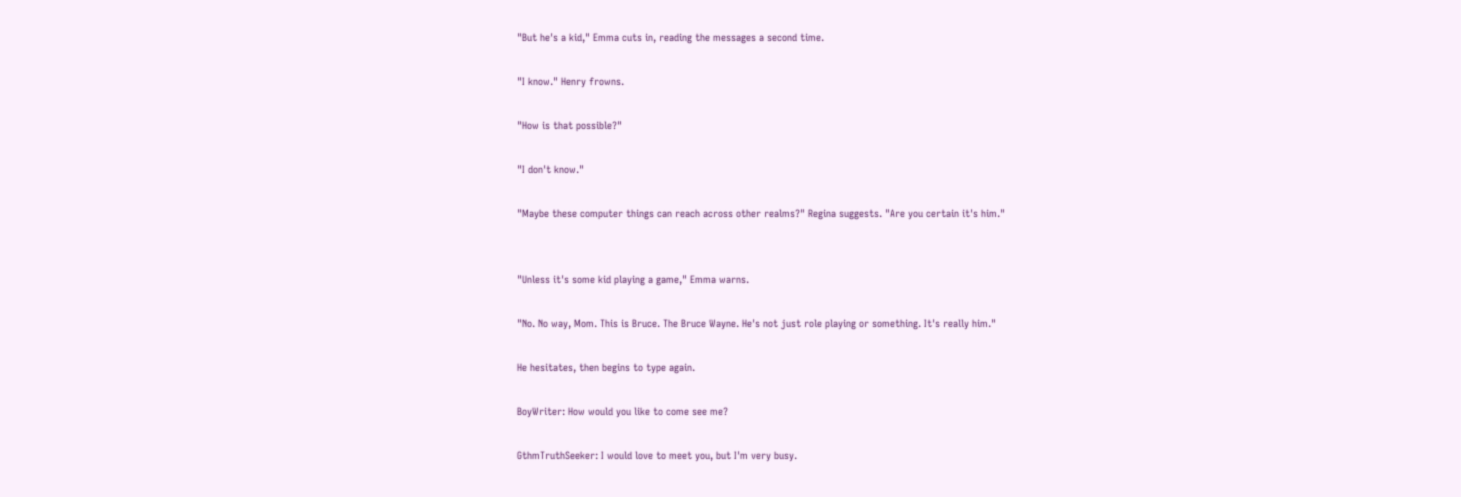"But he's a kid," Emma cuts in, reading the messages a second time.

"I know." Henry frowns.

"How is that possible?"

"I don't know."

"Maybe these computer things can reach across other realms?" Regina suggests. "Are you certain it's him."


"Unless it's some kid playing a game," Emma warns.

"No. No way, Mom. This is Bruce. The Bruce Wayne. He's not just role playing or something. It's really him."

He hesitates, then begins to type again.

BoyWriter: How would you like to come see me?

GthmTruthSeeker: I would love to meet you, but I'm very busy.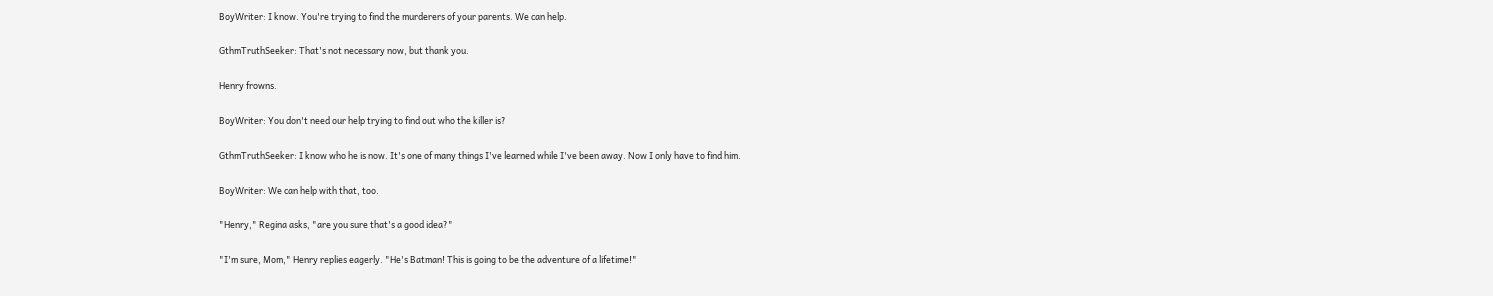BoyWriter: I know. You're trying to find the murderers of your parents. We can help.

GthmTruthSeeker: That's not necessary now, but thank you.

Henry frowns.

BoyWriter: You don't need our help trying to find out who the killer is?

GthmTruthSeeker: I know who he is now. It's one of many things I've learned while I've been away. Now I only have to find him.

BoyWriter: We can help with that, too.

"Henry," Regina asks, "are you sure that's a good idea?"

"I'm sure, Mom," Henry replies eagerly. "He's Batman! This is going to be the adventure of a lifetime!"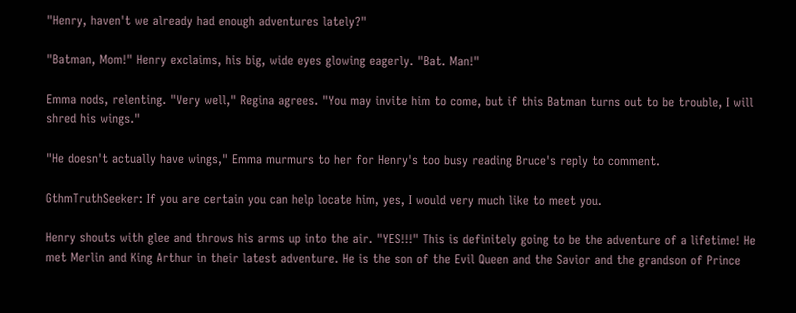"Henry, haven't we already had enough adventures lately?"

"Batman, Mom!" Henry exclaims, his big, wide eyes glowing eagerly. "Bat. Man!"

Emma nods, relenting. "Very well," Regina agrees. "You may invite him to come, but if this Batman turns out to be trouble, I will shred his wings."

"He doesn't actually have wings," Emma murmurs to her for Henry's too busy reading Bruce's reply to comment.

GthmTruthSeeker: If you are certain you can help locate him, yes, I would very much like to meet you.

Henry shouts with glee and throws his arms up into the air. "YES!!!" This is definitely going to be the adventure of a lifetime! He met Merlin and King Arthur in their latest adventure. He is the son of the Evil Queen and the Savior and the grandson of Prince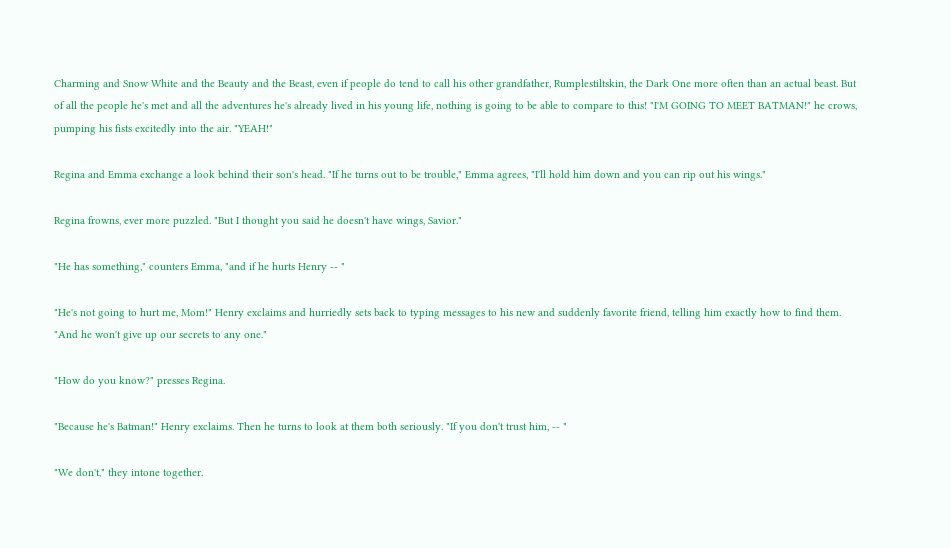Charming and Snow White and the Beauty and the Beast, even if people do tend to call his other grandfather, Rumplestiltskin, the Dark One more often than an actual beast. But of all the people he's met and all the adventures he's already lived in his young life, nothing is going to be able to compare to this! "I'M GOING TO MEET BATMAN!" he crows, pumping his fists excitedly into the air. "YEAH!"

Regina and Emma exchange a look behind their son's head. "If he turns out to be trouble," Emma agrees, "I'll hold him down and you can rip out his wings."

Regina frowns, ever more puzzled. "But I thought you said he doesn't have wings, Savior."

"He has something," counters Emma, "and if he hurts Henry -- "

"He's not going to hurt me, Mom!" Henry exclaims and hurriedly sets back to typing messages to his new and suddenly favorite friend, telling him exactly how to find them. "And he won't give up our secrets to any one."

"How do you know?" presses Regina.

"Because he's Batman!" Henry exclaims. Then he turns to look at them both seriously. "If you don't trust him, -- "

"We don't," they intone together.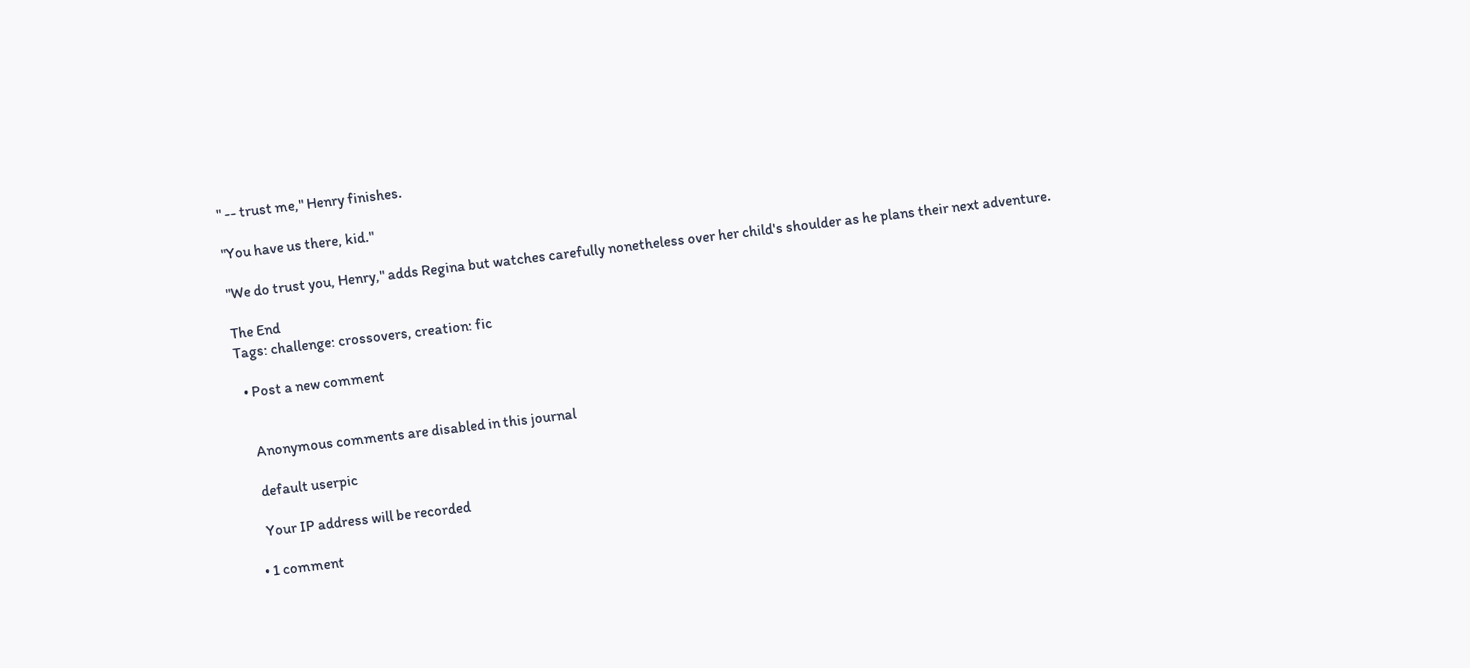" -- trust me," Henry finishes.

"You have us there, kid."

"We do trust you, Henry," adds Regina but watches carefully nonetheless over her child's shoulder as he plans their next adventure.

The End
Tags: challenge: crossovers, creation: fic

  • Post a new comment


    Anonymous comments are disabled in this journal

    default userpic

    Your IP address will be recorded

  • 1 comment